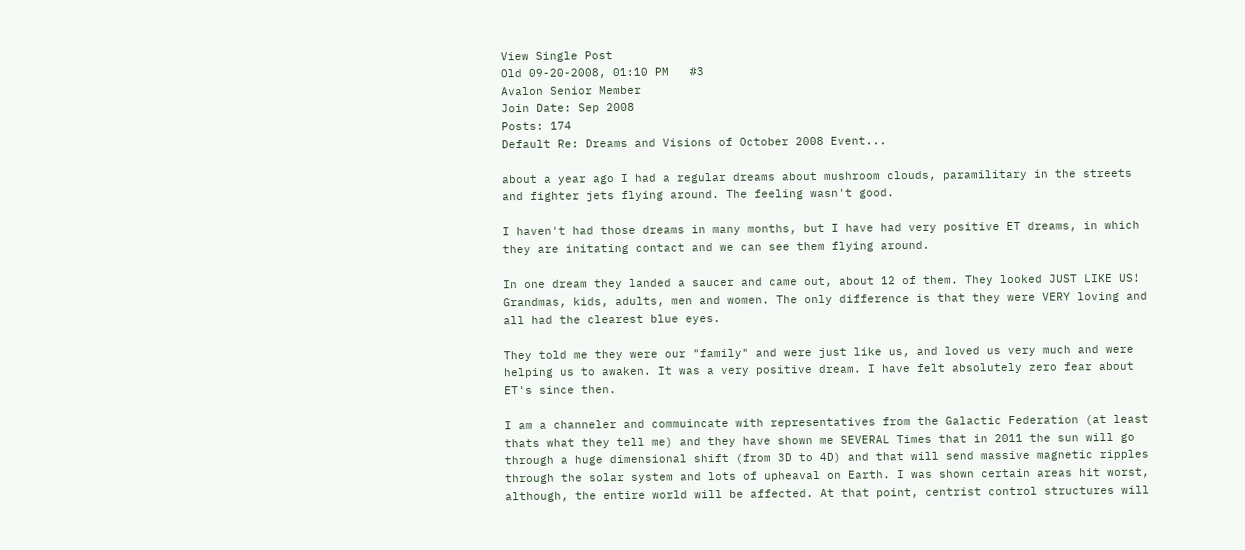View Single Post
Old 09-20-2008, 01:10 PM   #3
Avalon Senior Member
Join Date: Sep 2008
Posts: 174
Default Re: Dreams and Visions of October 2008 Event...

about a year ago I had a regular dreams about mushroom clouds, paramilitary in the streets and fighter jets flying around. The feeling wasn't good.

I haven't had those dreams in many months, but I have had very positive ET dreams, in which they are initating contact and we can see them flying around.

In one dream they landed a saucer and came out, about 12 of them. They looked JUST LIKE US! Grandmas, kids, adults, men and women. The only difference is that they were VERY loving and all had the clearest blue eyes.

They told me they were our "family" and were just like us, and loved us very much and were helping us to awaken. It was a very positive dream. I have felt absolutely zero fear about ET's since then.

I am a channeler and commuincate with representatives from the Galactic Federation (at least thats what they tell me) and they have shown me SEVERAL Times that in 2011 the sun will go through a huge dimensional shift (from 3D to 4D) and that will send massive magnetic ripples through the solar system and lots of upheaval on Earth. I was shown certain areas hit worst, although, the entire world will be affected. At that point, centrist control structures will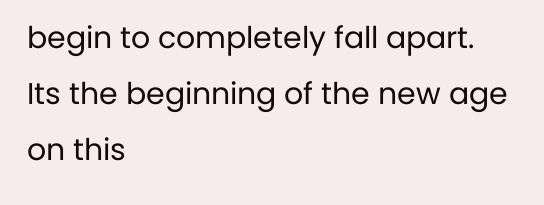begin to completely fall apart. Its the beginning of the new age on this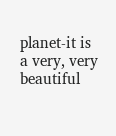planet-it is a very, very beautiful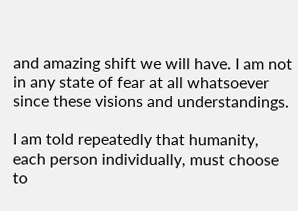and amazing shift we will have. I am not in any state of fear at all whatsoever since these visions and understandings.

I am told repeatedly that humanity, each person individually, must choose to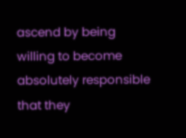ascend by being willing to become absolutely responsible that they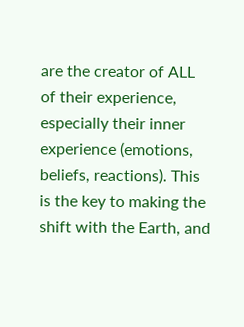are the creator of ALL of their experience, especially their inner experience (emotions, beliefs, reactions). This is the key to making the shift with the Earth, and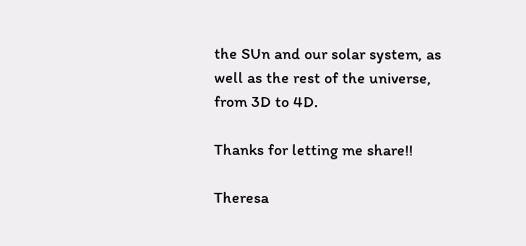the SUn and our solar system, as well as the rest of the universe, from 3D to 4D.

Thanks for letting me share!!

Theresa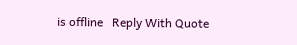is offline   Reply With Quote